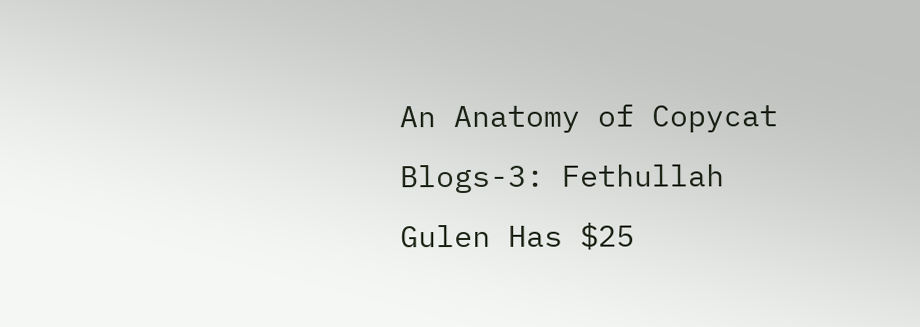An Anatomy of Copycat Blogs-3: Fethullah Gulen Has $25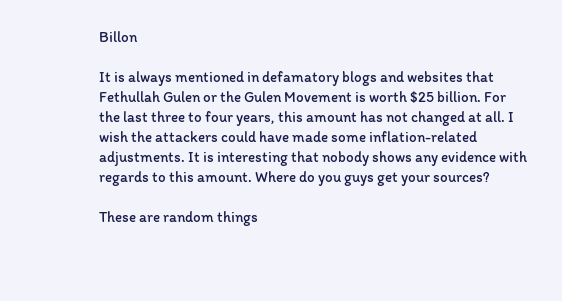Billon

It is always mentioned in defamatory blogs and websites that Fethullah Gulen or the Gulen Movement is worth $25 billion. For the last three to four years, this amount has not changed at all. I wish the attackers could have made some inflation-related adjustments. It is interesting that nobody shows any evidence with regards to this amount. Where do you guys get your sources?

These are random things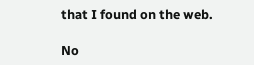that I found on the web.

No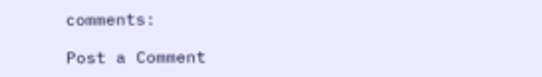comments:

Post a Comment